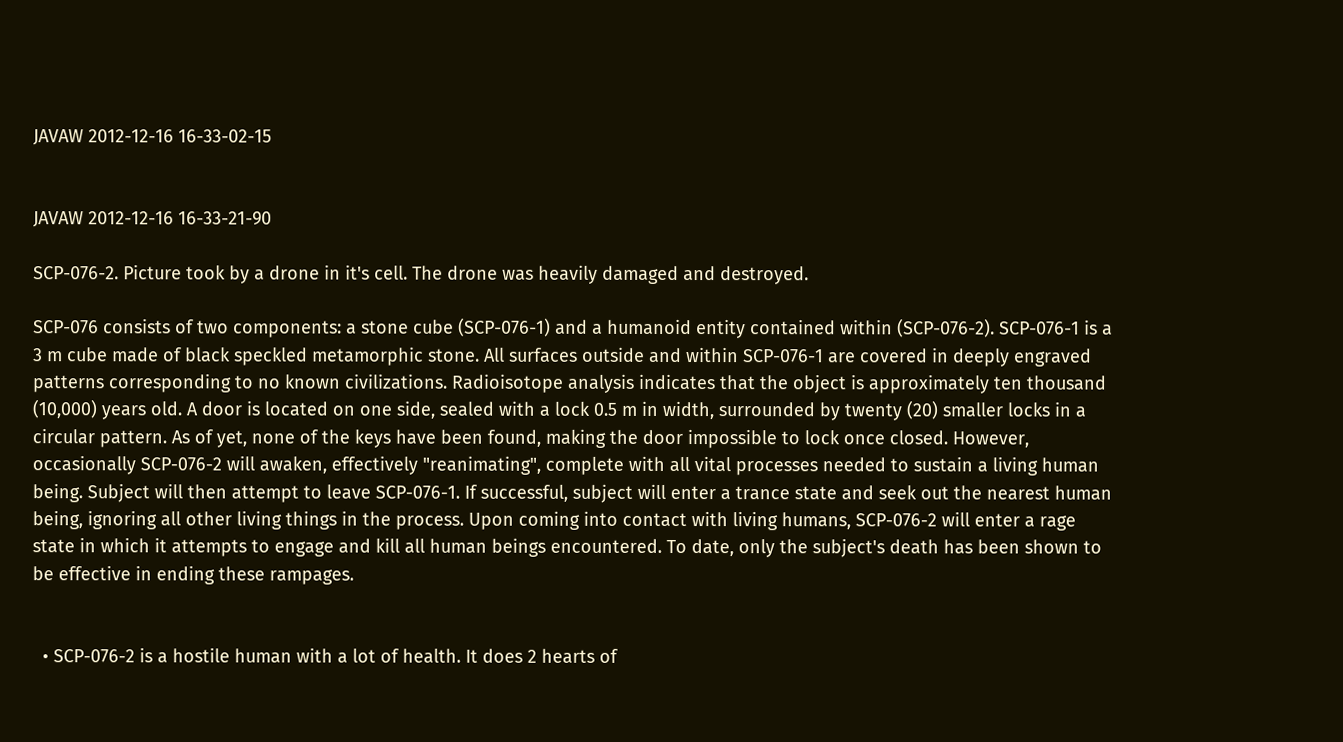JAVAW 2012-12-16 16-33-02-15


JAVAW 2012-12-16 16-33-21-90

SCP-076-2. Picture took by a drone in it's cell. The drone was heavily damaged and destroyed.

SCP-076 consists of two components: a stone cube (SCP-076-1) and a humanoid entity contained within (SCP-076-2). SCP-076-1 is a 3 m cube made of black speckled metamorphic stone. All surfaces outside and within SCP-076-1 are covered in deeply engraved patterns corresponding to no known civilizations. Radioisotope analysis indicates that the object is approximately ten thousand (10,000) years old. A door is located on one side, sealed with a lock 0.5 m in width, surrounded by twenty (20) smaller locks in a circular pattern. As of yet, none of the keys have been found, making the door impossible to lock once closed. However, occasionally SCP-076-2 will awaken, effectively "reanimating", complete with all vital processes needed to sustain a living human being. Subject will then attempt to leave SCP-076-1. If successful, subject will enter a trance state and seek out the nearest human being, ignoring all other living things in the process. Upon coming into contact with living humans, SCP-076-2 will enter a rage state in which it attempts to engage and kill all human beings encountered. To date, only the subject's death has been shown to be effective in ending these rampages.


  • SCP-076-2 is a hostile human with a lot of health. It does 2 hearts of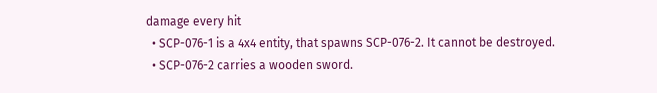damage every hit
  • SCP-076-1 is a 4x4 entity, that spawns SCP-076-2. It cannot be destroyed.
  • SCP-076-2 carries a wooden sword.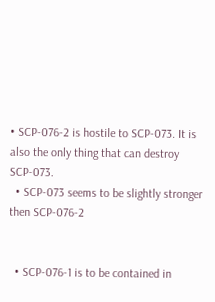• SCP-076-2 is hostile to SCP-073. It is also the only thing that can destroy SCP-073.
  • SCP-073 seems to be slightly stronger then SCP-076-2


  • SCP-076-1 is to be contained in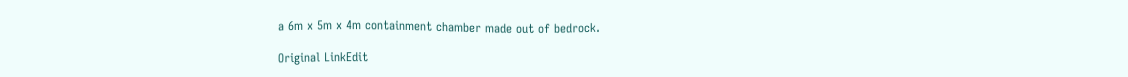a 6m x 5m x 4m containment chamber made out of bedrock.

Original LinkEdit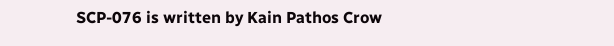SCP-076 is written by Kain Pathos Crow